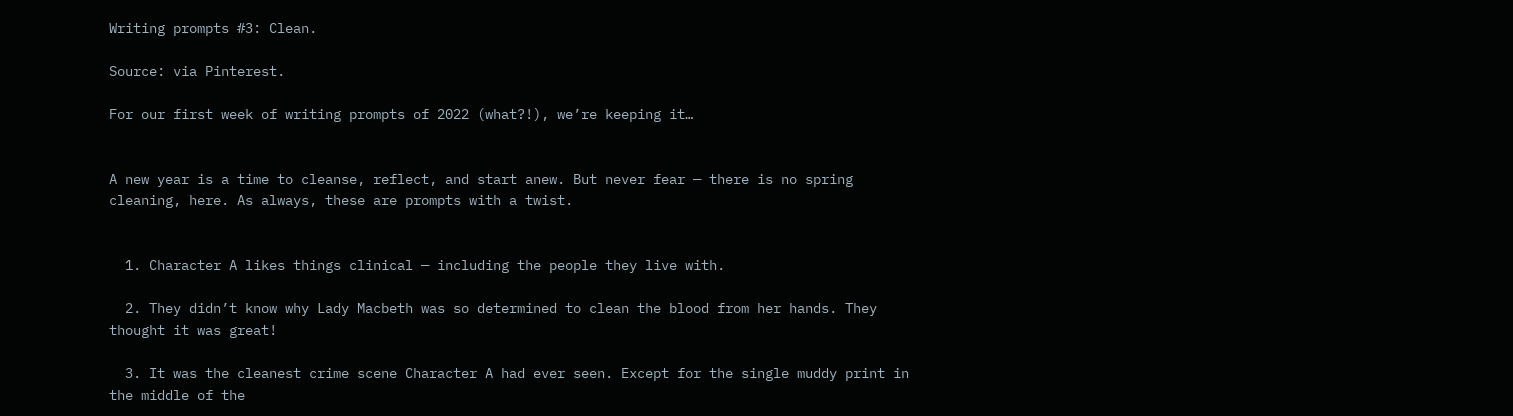Writing prompts #3: Clean.

Source: via Pinterest.

For our first week of writing prompts of 2022 (what?!), we’re keeping it…


A new year is a time to cleanse, reflect, and start anew. But never fear — there is no spring cleaning, here. As always, these are prompts with a twist.


  1. Character A likes things clinical — including the people they live with.

  2. They didn’t know why Lady Macbeth was so determined to clean the blood from her hands. They thought it was great!

  3. It was the cleanest crime scene Character A had ever seen. Except for the single muddy print in the middle of the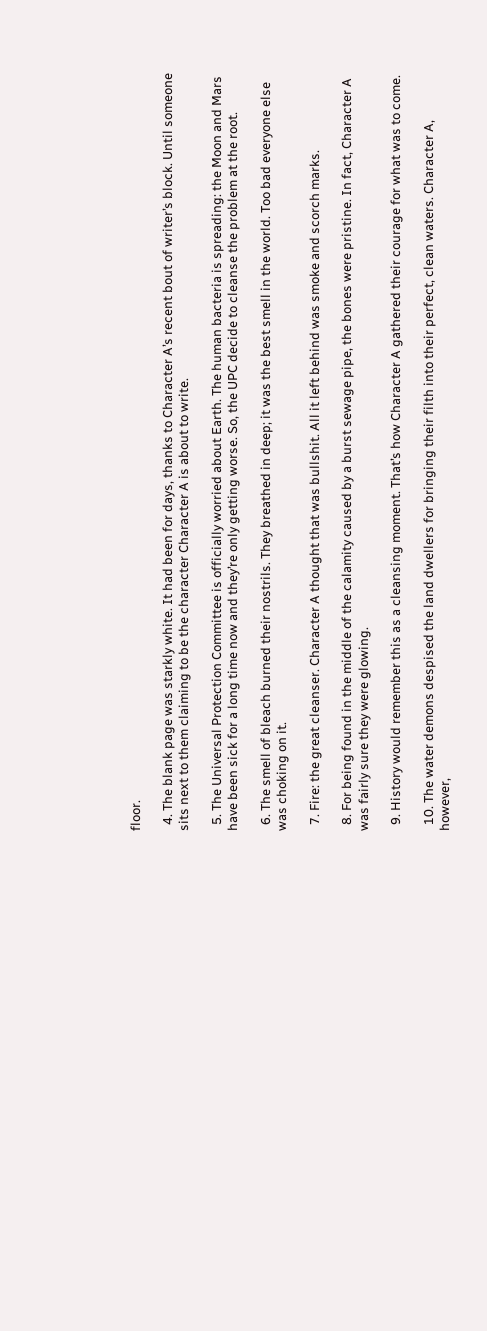floor.

  4. The blank page was starkly white. It had been for days, thanks to Character A’s recent bout of writer’s block. Until someone sits next to them claiming to be the character Character A is about to write.

  5. The Universal Protection Committee is officially worried about Earth. The human bacteria is spreading: the Moon and Mars have been sick for a long time now and they’re only getting worse. So, the UPC decide to cleanse the problem at the root.

  6. The smell of bleach burned their nostrils. They breathed in deep; it was the best smell in the world. Too bad everyone else was choking on it.

  7. Fire: the great cleanser. Character A thought that was bullshit. All it left behind was smoke and scorch marks.

  8. For being found in the middle of the calamity caused by a burst sewage pipe, the bones were pristine. In fact, Character A was fairly sure they were glowing.

  9. History would remember this as a cleansing moment. That’s how Character A gathered their courage for what was to come.

  10. The water demons despised the land dwellers for bringing their filth into their perfect, clean waters. Character A, however,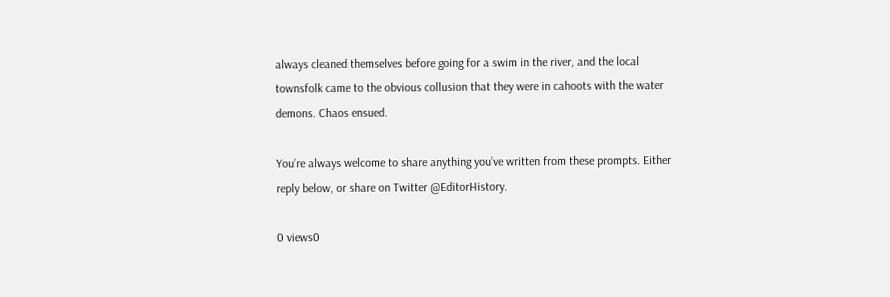always cleaned themselves before going for a swim in the river, and the local townsfolk came to the obvious collusion that they were in cahoots with the water demons. Chaos ensued.

You’re always welcome to share anything you’ve written from these prompts. Either reply below, or share on Twitter @EditorHistory.

0 views0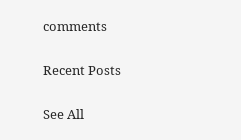comments

Recent Posts

See All